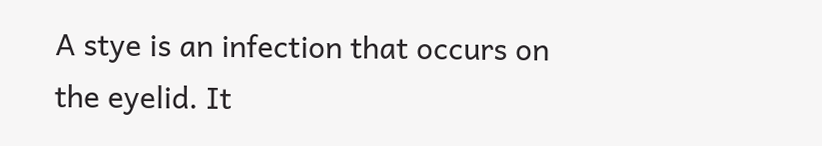A stye is an infection that occurs on the eyelid. It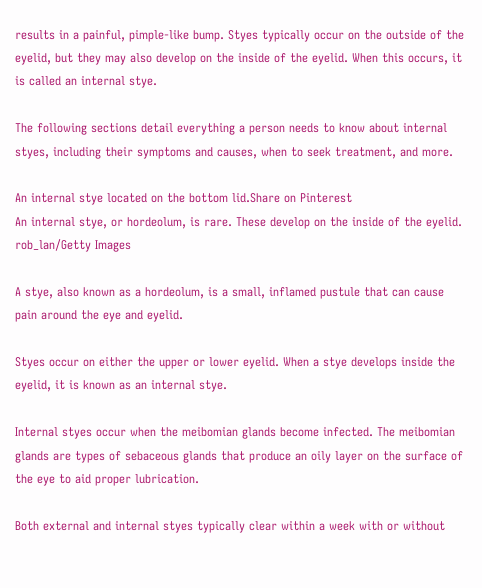results in a painful, pimple-like bump. Styes typically occur on the outside of the eyelid, but they may also develop on the inside of the eyelid. When this occurs, it is called an internal stye.

The following sections detail everything a person needs to know about internal styes, including their symptoms and causes, when to seek treatment, and more.

An internal stye located on the bottom lid.Share on Pinterest
An internal stye, or hordeolum, is rare. These develop on the inside of the eyelid.
rob_lan/Getty Images

A stye, also known as a hordeolum, is a small, inflamed pustule that can cause pain around the eye and eyelid.

Styes occur on either the upper or lower eyelid. When a stye develops inside the eyelid, it is known as an internal stye.

Internal styes occur when the meibomian glands become infected. The meibomian glands are types of sebaceous glands that produce an oily layer on the surface of the eye to aid proper lubrication.

Both external and internal styes typically clear within a week with or without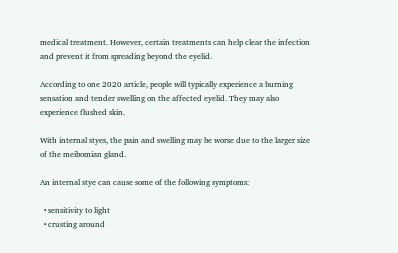medical treatment. However, certain treatments can help clear the infection and prevent it from spreading beyond the eyelid.

According to one 2020 article, people will typically experience a burning sensation and tender swelling on the affected eyelid. They may also experience flushed skin.

With internal styes, the pain and swelling may be worse due to the larger size of the meibomian gland.

An internal stye can cause some of the following symptoms:

  • sensitivity to light
  • crusting around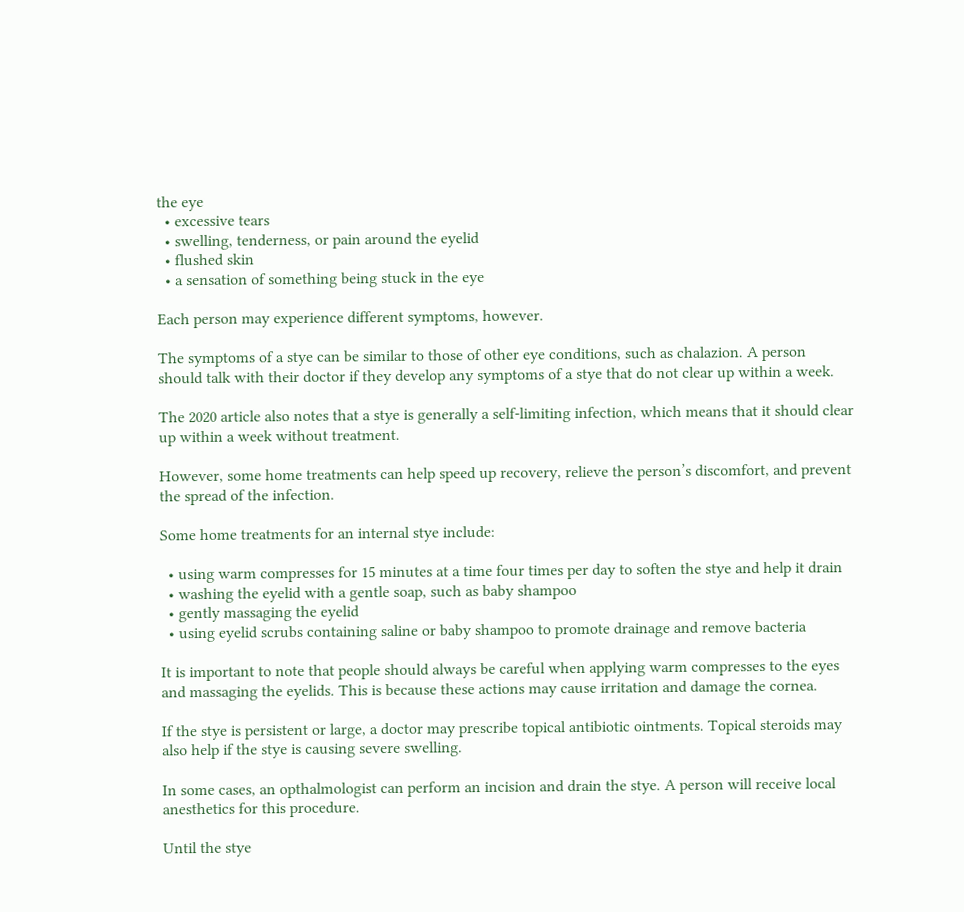the eye
  • excessive tears
  • swelling, tenderness, or pain around the eyelid
  • flushed skin
  • a sensation of something being stuck in the eye

Each person may experience different symptoms, however.

The symptoms of a stye can be similar to those of other eye conditions, such as chalazion. A person should talk with their doctor if they develop any symptoms of a stye that do not clear up within a week.

The 2020 article also notes that a stye is generally a self-limiting infection, which means that it should clear up within a week without treatment.

However, some home treatments can help speed up recovery, relieve the person’s discomfort, and prevent the spread of the infection.

Some home treatments for an internal stye include:

  • using warm compresses for 15 minutes at a time four times per day to soften the stye and help it drain
  • washing the eyelid with a gentle soap, such as baby shampoo
  • gently massaging the eyelid
  • using eyelid scrubs containing saline or baby shampoo to promote drainage and remove bacteria

It is important to note that people should always be careful when applying warm compresses to the eyes and massaging the eyelids. This is because these actions may cause irritation and damage the cornea.

If the stye is persistent or large, a doctor may prescribe topical antibiotic ointments. Topical steroids may also help if the stye is causing severe swelling.

In some cases, an opthalmologist can perform an incision and drain the stye. A person will receive local anesthetics for this procedure.

Until the stye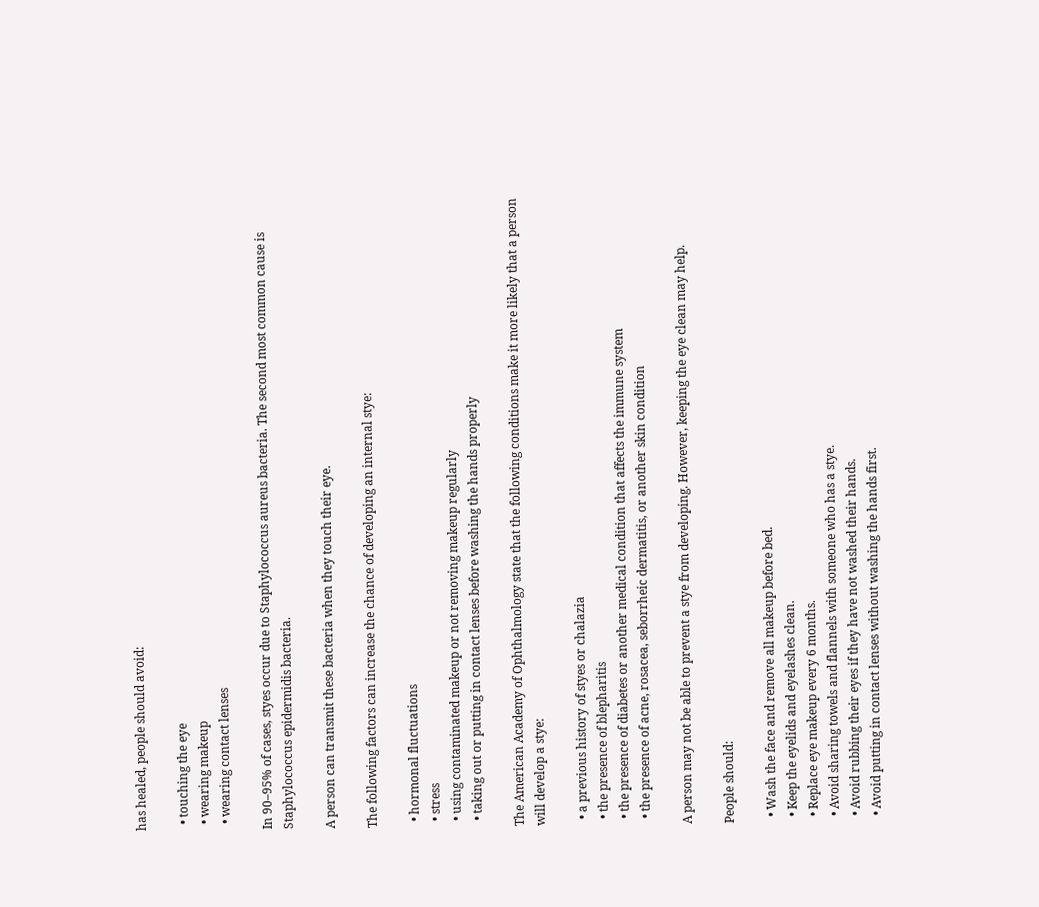has healed, people should avoid:

  • touching the eye
  • wearing makeup
  • wearing contact lenses

In 90–95% of cases, styes occur due to Staphylococcus aureus bacteria. The second most common cause is Staphylococcus epidermidis bacteria.

A person can transmit these bacteria when they touch their eye.

The following factors can increase the chance of developing an internal stye:

  • hormonal fluctuations
  • stress
  • using contaminated makeup or not removing makeup regularly
  • taking out or putting in contact lenses before washing the hands properly

The American Academy of Ophthalmology state that the following conditions make it more likely that a person will develop a stye:

  • a previous history of styes or chalazia
  • the presence of blepharitis
  • the presence of diabetes or another medical condition that affects the immune system
  • the presence of acne, rosacea, seborrheic dermatitis, or another skin condition

A person may not be able to prevent a stye from developing. However, keeping the eye clean may help.

People should:

  • Wash the face and remove all makeup before bed.
  • Keep the eyelids and eyelashes clean.
  • Replace eye makeup every 6 months.
  • Avoid sharing towels and flannels with someone who has a stye.
  • Avoid rubbing their eyes if they have not washed their hands.
  • Avoid putting in contact lenses without washing the hands first.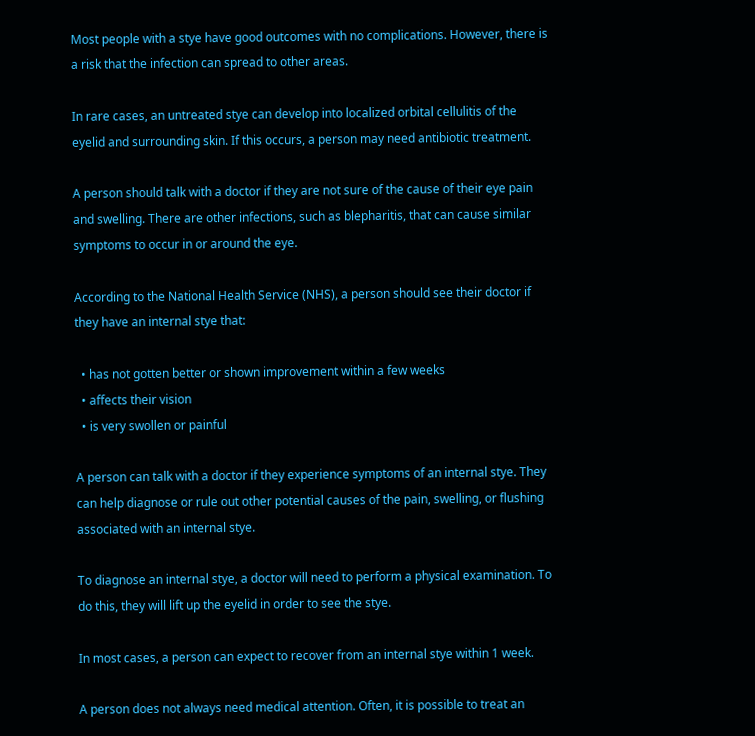Most people with a stye have good outcomes with no complications. However, there is a risk that the infection can spread to other areas.

In rare cases, an untreated stye can develop into localized orbital cellulitis of the eyelid and surrounding skin. If this occurs, a person may need antibiotic treatment.

A person should talk with a doctor if they are not sure of the cause of their eye pain and swelling. There are other infections, such as blepharitis, that can cause similar symptoms to occur in or around the eye.

According to the National Health Service (NHS), a person should see their doctor if they have an internal stye that:

  • has not gotten better or shown improvement within a few weeks
  • affects their vision
  • is very swollen or painful

A person can talk with a doctor if they experience symptoms of an internal stye. They can help diagnose or rule out other potential causes of the pain, swelling, or flushing associated with an internal stye.

To diagnose an internal stye, a doctor will need to perform a physical examination. To do this, they will lift up the eyelid in order to see the stye.

In most cases, a person can expect to recover from an internal stye within 1 week.

A person does not always need medical attention. Often, it is possible to treat an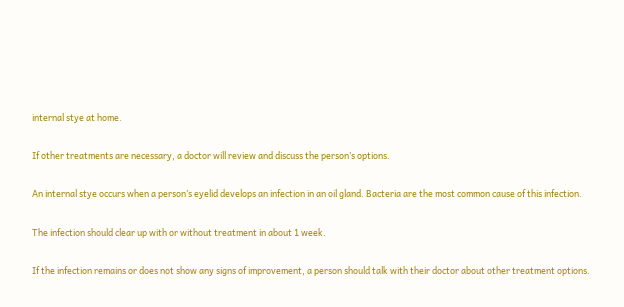internal stye at home.

If other treatments are necessary, a doctor will review and discuss the person’s options.

An internal stye occurs when a person’s eyelid develops an infection in an oil gland. Bacteria are the most common cause of this infection.

The infection should clear up with or without treatment in about 1 week.

If the infection remains or does not show any signs of improvement, a person should talk with their doctor about other treatment options.